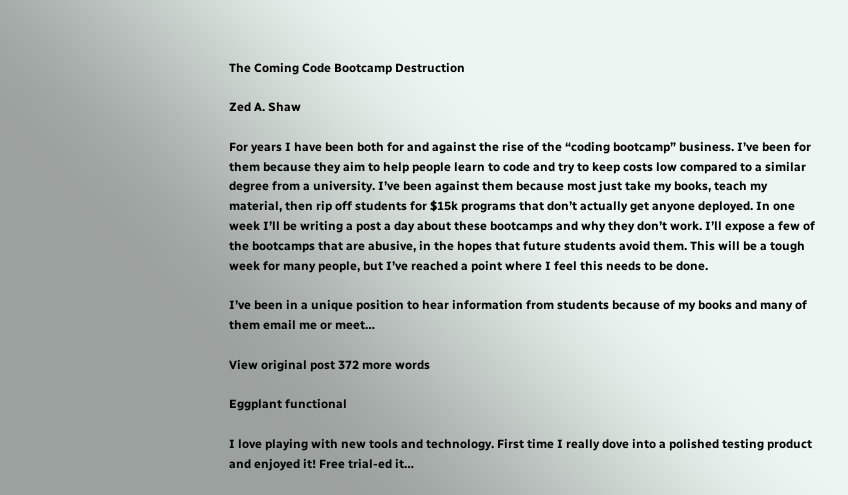The Coming Code Bootcamp Destruction

Zed A. Shaw

For years I have been both for and against the rise of the “coding bootcamp” business. I’ve been for them because they aim to help people learn to code and try to keep costs low compared to a similar degree from a university. I’ve been against them because most just take my books, teach my material, then rip off students for $15k programs that don’t actually get anyone deployed. In one week I’ll be writing a post a day about these bootcamps and why they don’t work. I’ll expose a few of the bootcamps that are abusive, in the hopes that future students avoid them. This will be a tough week for many people, but I’ve reached a point where I feel this needs to be done.

I’ve been in a unique position to hear information from students because of my books and many of them email me or meet…

View original post 372 more words

Eggplant functional

I love playing with new tools and technology. First time I really dove into a polished testing product and enjoyed it! Free trial-ed it…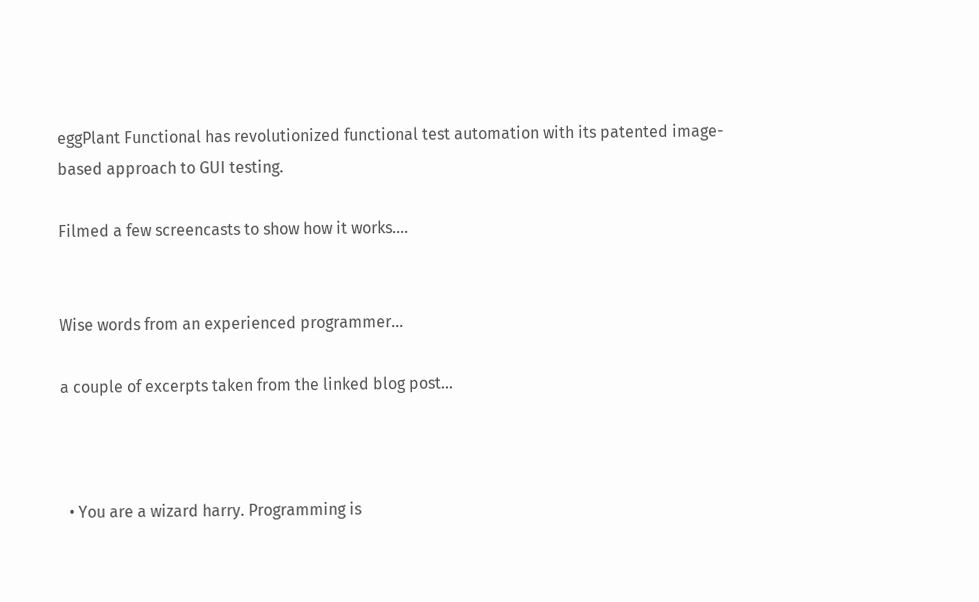eggPlant Functional has revolutionized functional test automation with its patented image-based approach to GUI testing.

Filmed a few screencasts to show how it works….


Wise words from an experienced programmer…

a couple of excerpts taken from the linked blog post…



  • You are a wizard harry. Programming is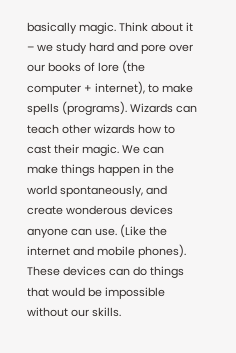basically magic. Think about it – we study hard and pore over our books of lore (the computer + internet), to make spells (programs). Wizards can teach other wizards how to cast their magic. We can make things happen in the world spontaneously, and create wonderous devices anyone can use. (Like the internet and mobile phones). These devices can do things that would be impossible without our skills.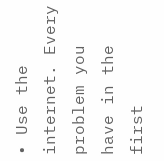• Use the internet. Every problem you have in the first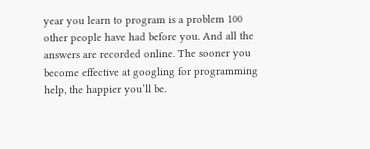year you learn to program is a problem 100 other people have had before you. And all the answers are recorded online. The sooner you become effective at googling for programming help, the happier you’ll be.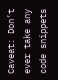Caveat: Don’t ever take any code snippets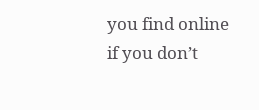you find online if you don’t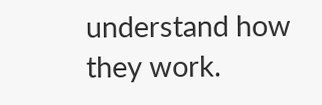understand how they work.